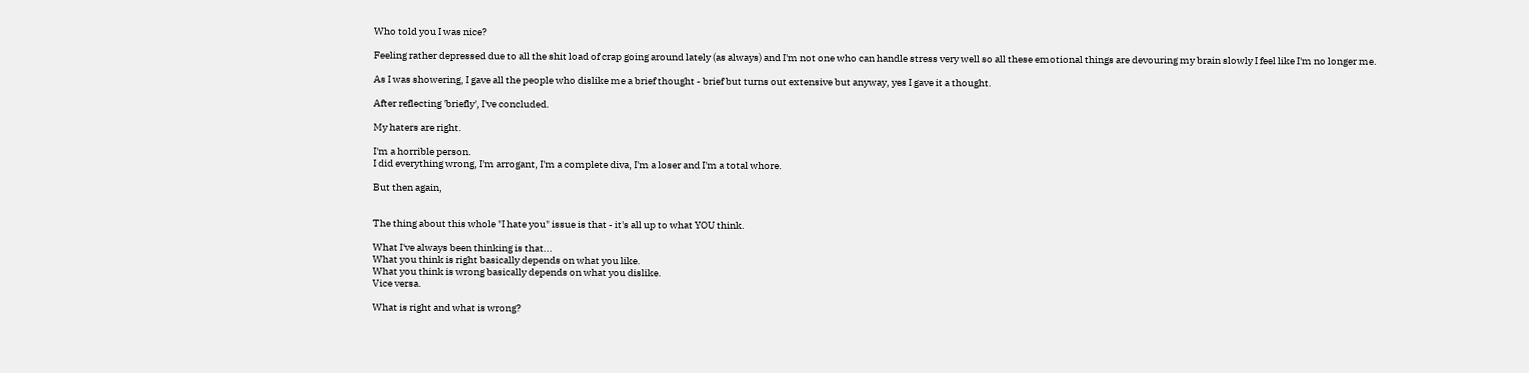Who told you I was nice?

Feeling rather depressed due to all the shit load of crap going around lately (as always) and I'm not one who can handle stress very well so all these emotional things are devouring my brain slowly I feel like I'm no longer me.

As I was showering, I gave all the people who dislike me a brief thought - brief but turns out extensive but anyway, yes I gave it a thought.

After reflecting 'briefly', I've concluded.

My haters are right.

I'm a horrible person.
I did everything wrong, I'm arrogant, I'm a complete diva, I'm a loser and I'm a total whore.

But then again,


The thing about this whole "I hate you" issue is that - it's all up to what YOU think.

What I've always been thinking is that...
What you think is right basically depends on what you like.
What you think is wrong basically depends on what you dislike.
Vice versa.

What is right and what is wrong?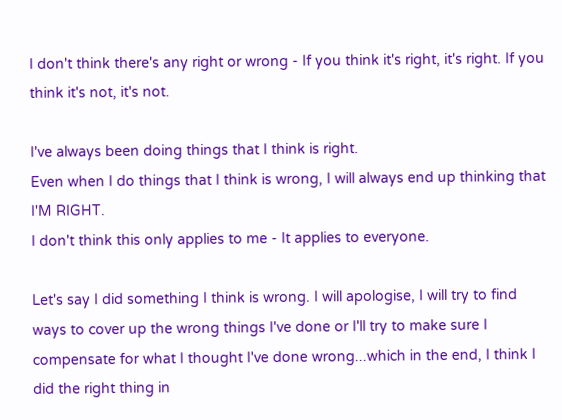I don't think there's any right or wrong - If you think it's right, it's right. If you think it's not, it's not.

I've always been doing things that I think is right.
Even when I do things that I think is wrong, I will always end up thinking that I'M RIGHT.
I don't think this only applies to me - It applies to everyone.

Let's say I did something I think is wrong. I will apologise, I will try to find ways to cover up the wrong things I've done or I'll try to make sure I compensate for what I thought I've done wrong...which in the end, I think I did the right thing in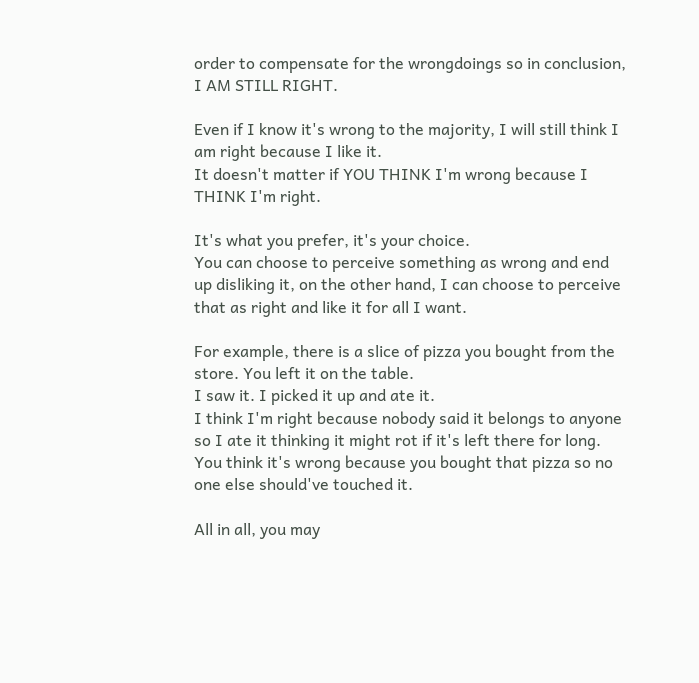order to compensate for the wrongdoings so in conclusion, I AM STILL RIGHT.

Even if I know it's wrong to the majority, I will still think I am right because I like it.
It doesn't matter if YOU THINK I'm wrong because I THINK I'm right.

It's what you prefer, it's your choice.
You can choose to perceive something as wrong and end up disliking it, on the other hand, I can choose to perceive that as right and like it for all I want.

For example, there is a slice of pizza you bought from the store. You left it on the table.
I saw it. I picked it up and ate it.
I think I'm right because nobody said it belongs to anyone so I ate it thinking it might rot if it's left there for long.
You think it's wrong because you bought that pizza so no one else should've touched it.

All in all, you may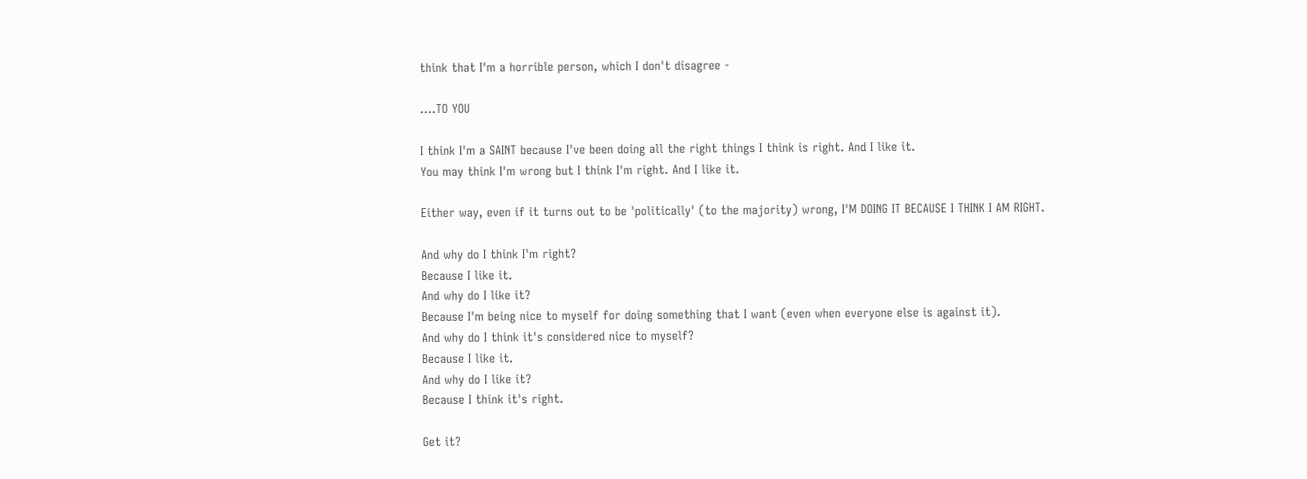think that I'm a horrible person, which I don't disagree -

....TO YOU

I think I'm a SAINT because I've been doing all the right things I think is right. And I like it.
You may think I'm wrong but I think I'm right. And I like it.

Either way, even if it turns out to be 'politically' (to the majority) wrong, I'M DOING IT BECAUSE I THINK I AM RIGHT.

And why do I think I'm right?
Because I like it.
And why do I like it?
Because I'm being nice to myself for doing something that I want (even when everyone else is against it).
And why do I think it's considered nice to myself?
Because I like it.
And why do I like it?
Because I think it's right.

Get it?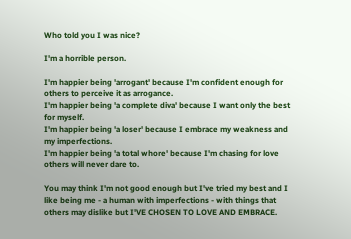Who told you I was nice?

I'm a horrible person.

I'm happier being 'arrogant' because I'm confident enough for others to perceive it as arrogance.
I'm happier being 'a complete diva' because I want only the best for myself.
I'm happier being 'a loser' because I embrace my weakness and my imperfections.
I'm happier being 'a total whore' because I'm chasing for love others will never dare to.

You may think I'm not good enough but I've tried my best and I like being me - a human with imperfections - with things that others may dislike but I'VE CHOSEN TO LOVE AND EMBRACE.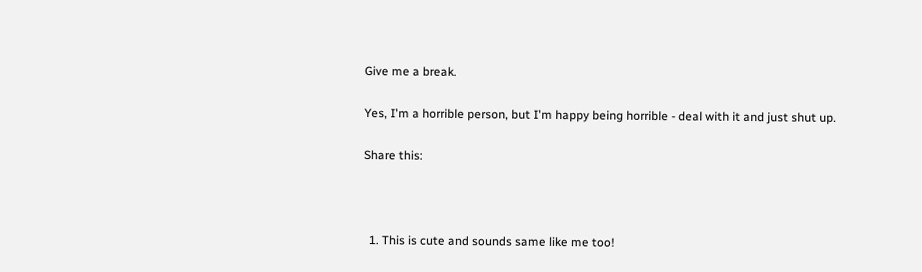Give me a break.

Yes, I'm a horrible person, but I'm happy being horrible - deal with it and just shut up.

Share this:



  1. This is cute and sounds same like me too!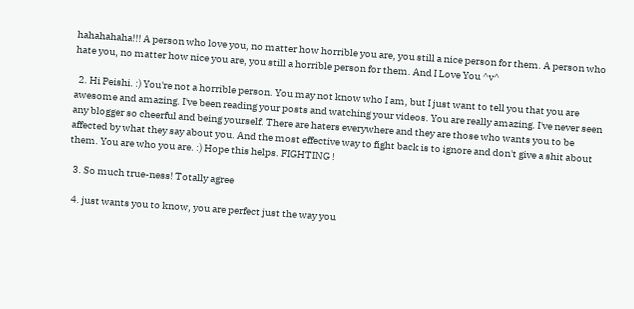hahahahaha!!! A person who love you, no matter how horrible you are, you still a nice person for them. A person who hate you, no matter how nice you are, you still a horrible person for them. And I Love You ^v^

  2. Hi Peishi. :) You're not a horrible person. You may not know who I am, but I just want to tell you that you are awesome and amazing. I've been reading your posts and watching your videos. You are really amazing. I've never seen any blogger so cheerful and being yourself. There are haters everywhere and they are those who wants you to be affected by what they say about you. And the most effective way to fight back is to ignore and don't give a shit about them. You are who you are. :) Hope this helps. FIGHTING !

  3. So much true-ness! Totally agree

  4. just wants you to know, you are perfect just the way you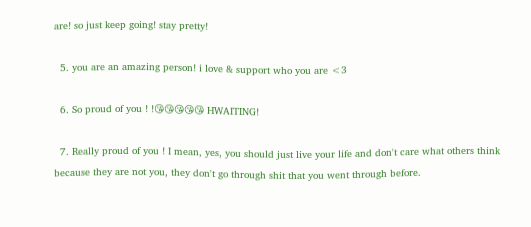are! so just keep going! stay pretty!

  5. you are an amazing person! i love & support who you are <3

  6. So proud of you ! !😘😘😘😘😘 HWAITING!

  7. Really proud of you ! I mean, yes, you should just live your life and don't care what others think because they are not you, they don't go through shit that you went through before.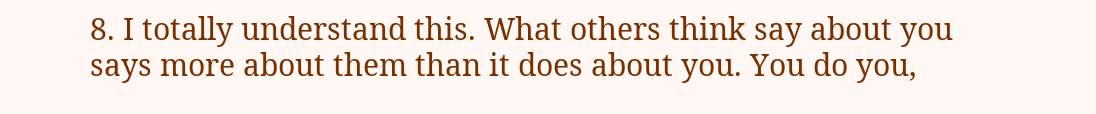8. I totally understand this. What others think say about you says more about them than it does about you. You do you,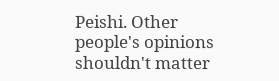Peishi. Other people's opinions shouldn't matter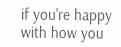if you're happy with how you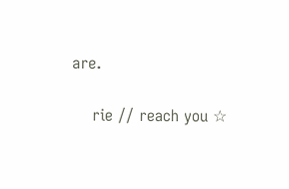are.

    rie // reach you ☆